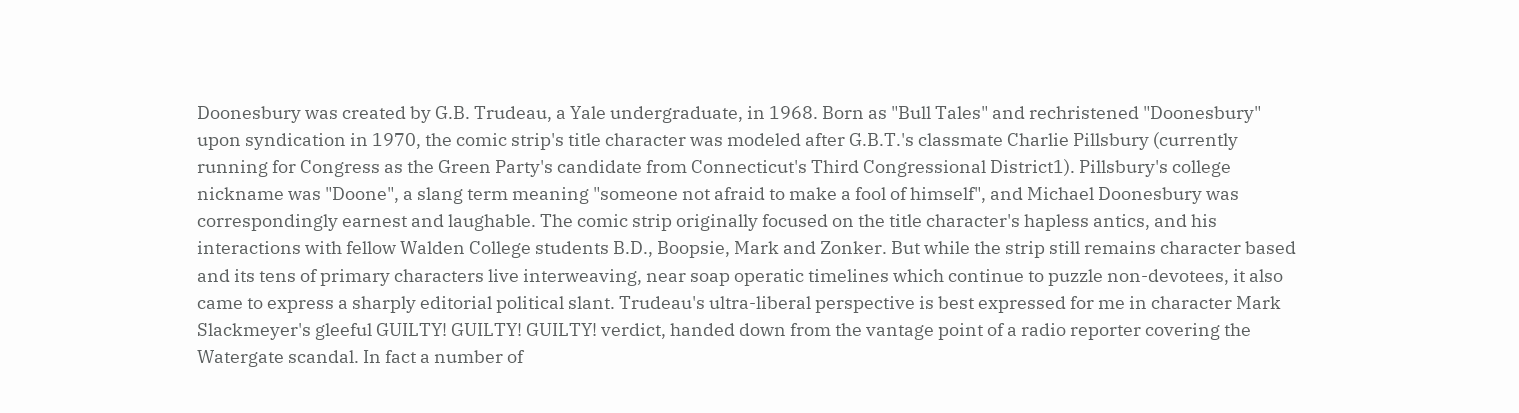Doonesbury was created by G.B. Trudeau, a Yale undergraduate, in 1968. Born as "Bull Tales" and rechristened "Doonesbury" upon syndication in 1970, the comic strip's title character was modeled after G.B.T.'s classmate Charlie Pillsbury (currently running for Congress as the Green Party's candidate from Connecticut's Third Congressional District1). Pillsbury's college nickname was "Doone", a slang term meaning "someone not afraid to make a fool of himself", and Michael Doonesbury was correspondingly earnest and laughable. The comic strip originally focused on the title character's hapless antics, and his interactions with fellow Walden College students B.D., Boopsie, Mark and Zonker. But while the strip still remains character based and its tens of primary characters live interweaving, near soap operatic timelines which continue to puzzle non-devotees, it also came to express a sharply editorial political slant. Trudeau's ultra-liberal perspective is best expressed for me in character Mark Slackmeyer's gleeful GUILTY! GUILTY! GUILTY! verdict, handed down from the vantage point of a radio reporter covering the Watergate scandal. In fact a number of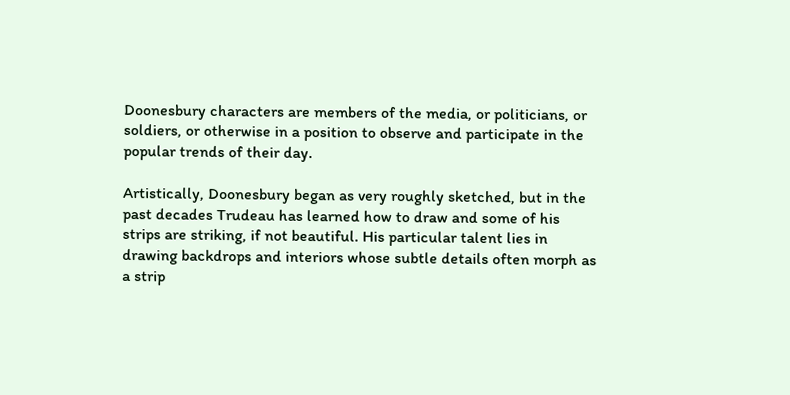Doonesbury characters are members of the media, or politicians, or soldiers, or otherwise in a position to observe and participate in the popular trends of their day.

Artistically, Doonesbury began as very roughly sketched, but in the past decades Trudeau has learned how to draw and some of his strips are striking, if not beautiful. His particular talent lies in drawing backdrops and interiors whose subtle details often morph as a strip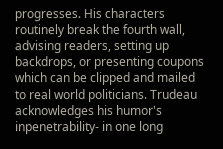progresses. His characters routinely break the fourth wall, advising readers, setting up backdrops, or presenting coupons which can be clipped and mailed to real world politicians. Trudeau acknowledges his humor's inpenetrability- in one long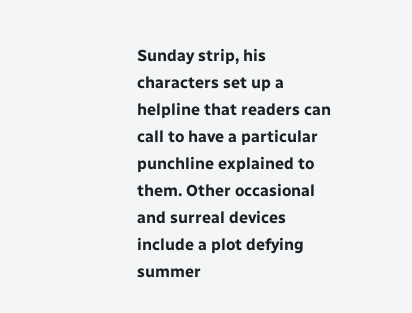Sunday strip, his characters set up a helpline that readers can call to have a particular punchline explained to them. Other occasional and surreal devices include a plot defying summer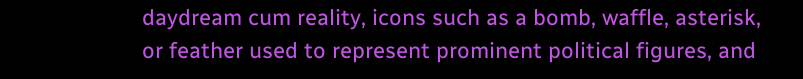daydream cum reality, icons such as a bomb, waffle, asterisk, or feather used to represent prominent political figures, and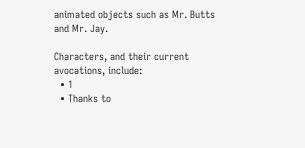animated objects such as Mr. Butts and Mr. Jay.

Characters, and their current avocations, include:
  • 1
  • Thanks to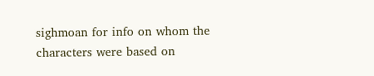sighmoan for info on whom the characters were based on